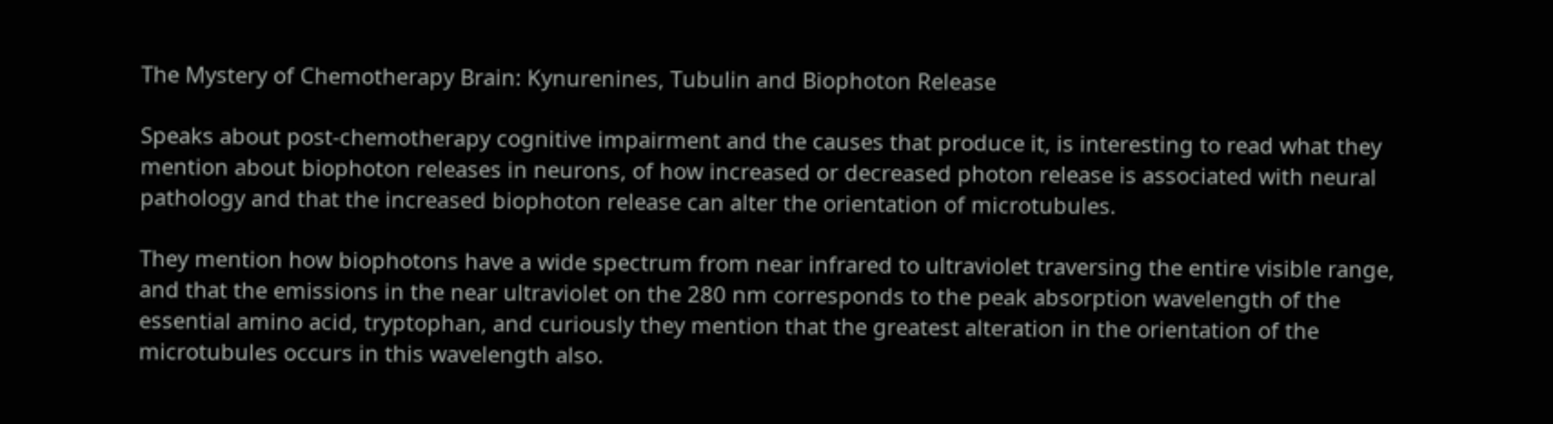The Mystery of Chemotherapy Brain: Kynurenines, Tubulin and Biophoton Release

Speaks about post-chemotherapy cognitive impairment and the causes that produce it, is interesting to read what they mention about biophoton releases in neurons, of how increased or decreased photon release is associated with neural pathology and that the increased biophoton release can alter the orientation of microtubules.

They mention how biophotons have a wide spectrum from near infrared to ultraviolet traversing the entire visible range, and that the emissions in the near ultraviolet on the 280 nm corresponds to the peak absorption wavelength of the essential amino acid, tryptophan, and curiously they mention that the greatest alteration in the orientation of the microtubules occurs in this wavelength also.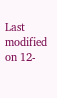Last modified on 12-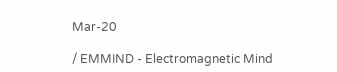Mar-20

/ EMMIND - Electromagnetic Mind